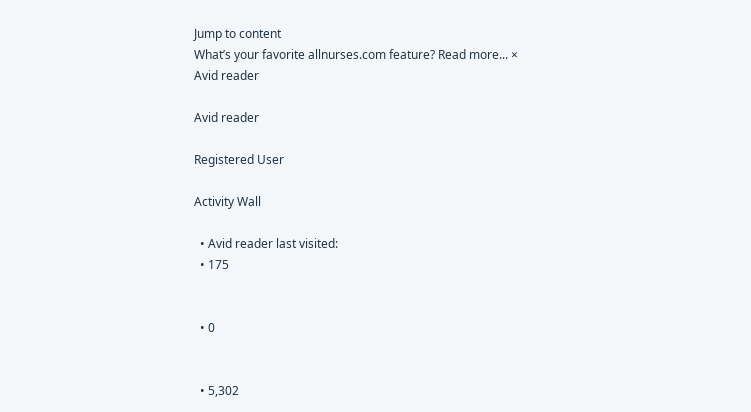Jump to content
What’s your favorite allnurses.com feature? Read more... ×
Avid reader

Avid reader

Registered User

Activity Wall

  • Avid reader last visited:
  • 175


  • 0


  • 5,302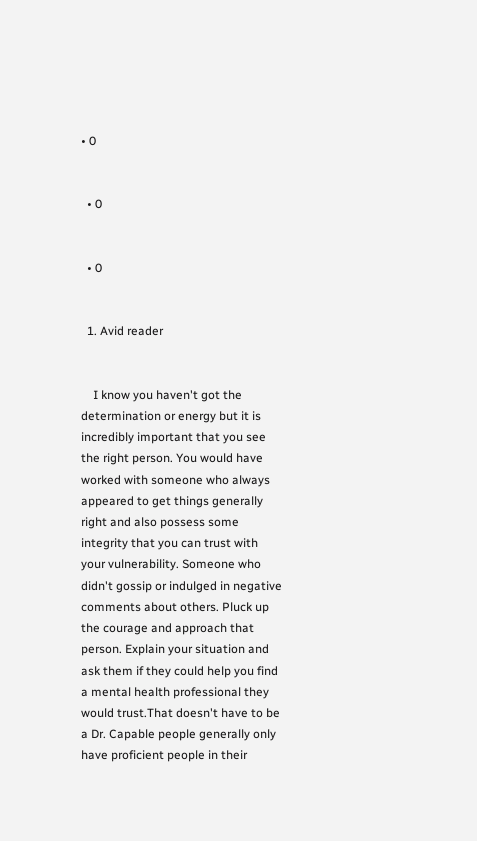• 0


  • 0


  • 0


  1. Avid reader


    I know you haven't got the determination or energy but it is incredibly important that you see the right person. You would have worked with someone who always appeared to get things generally right and also possess some integrity that you can trust with your vulnerability. Someone who didn't gossip or indulged in negative comments about others. Pluck up the courage and approach that person. Explain your situation and ask them if they could help you find a mental health professional they would trust.That doesn't have to be a Dr. Capable people generally only have proficient people in their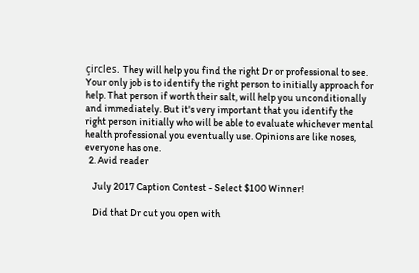çircles. They will help you find the right Dr or professional to see. Your only job is to identify the right person to initially approach for help. That person if worth their salt, will help you unconditionally and immediately. But it's very important that you identify the right person initially who will be able to evaluate whichever mental health professional you eventually use. Opinions are like noses, everyone has one.
  2. Avid reader

    July 2017 Caption Contest - Select $100 Winner!

    Did that Dr cut you open with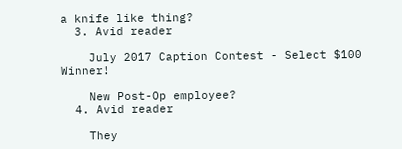a knife like thing?
  3. Avid reader

    July 2017 Caption Contest - Select $100 Winner!

    New Post-Op employee?
  4. Avid reader

    They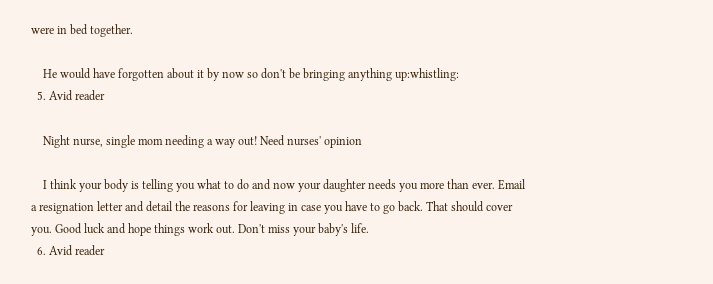were in bed together.

    He would have forgotten about it by now so don't be bringing anything up:whistling:
  5. Avid reader

    Night nurse, single mom needing a way out! Need nurses' opinion

    I think your body is telling you what to do and now your daughter needs you more than ever. Email a resignation letter and detail the reasons for leaving in case you have to go back. That should cover you. Good luck and hope things work out. Don't miss your baby's life.
  6. Avid reader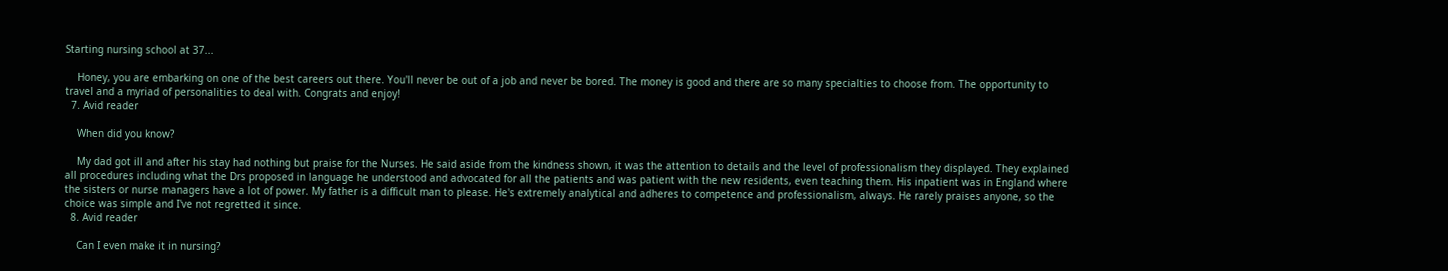Starting nursing school at 37...

    Honey, you are embarking on one of the best careers out there. You'll never be out of a job and never be bored. The money is good and there are so many specialties to choose from. The opportunity to travel and a myriad of personalities to deal with. Congrats and enjoy!
  7. Avid reader

    When did you know?

    My dad got ill and after his stay had nothing but praise for the Nurses. He said aside from the kindness shown, it was the attention to details and the level of professionalism they displayed. They explained all procedures including what the Drs proposed in language he understood and advocated for all the patients and was patient with the new residents, even teaching them. His inpatient was in England where the sisters or nurse managers have a lot of power. My father is a difficult man to please. He's extremely analytical and adheres to competence and professionalism, always. He rarely praises anyone, so the choice was simple and I've not regretted it since.
  8. Avid reader

    Can I even make it in nursing?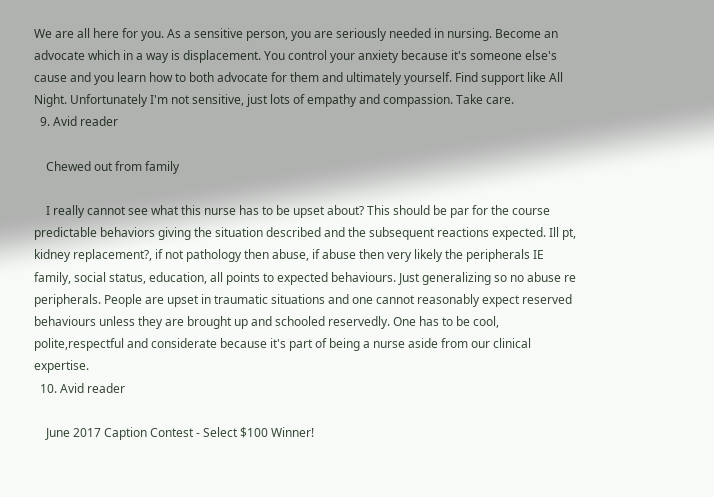We are all here for you. As a sensitive person, you are seriously needed in nursing. Become an advocate which in a way is displacement. You control your anxiety because it's someone else's cause and you learn how to both advocate for them and ultimately yourself. Find support like All Night. Unfortunately I'm not sensitive, just lots of empathy and compassion. Take care.
  9. Avid reader

    Chewed out from family

    I really cannot see what this nurse has to be upset about? This should be par for the course predictable behaviors giving the situation described and the subsequent reactions expected. Ill pt, kidney replacement?, if not pathology then abuse, if abuse then very likely the peripherals IE family, social status, education, all points to expected behaviours. Just generalizing so no abuse re peripherals. People are upset in traumatic situations and one cannot reasonably expect reserved behaviours unless they are brought up and schooled reservedly. One has to be cool, polite,respectful and considerate because it's part of being a nurse aside from our clinical expertise.
  10. Avid reader

    June 2017 Caption Contest - Select $100 Winner!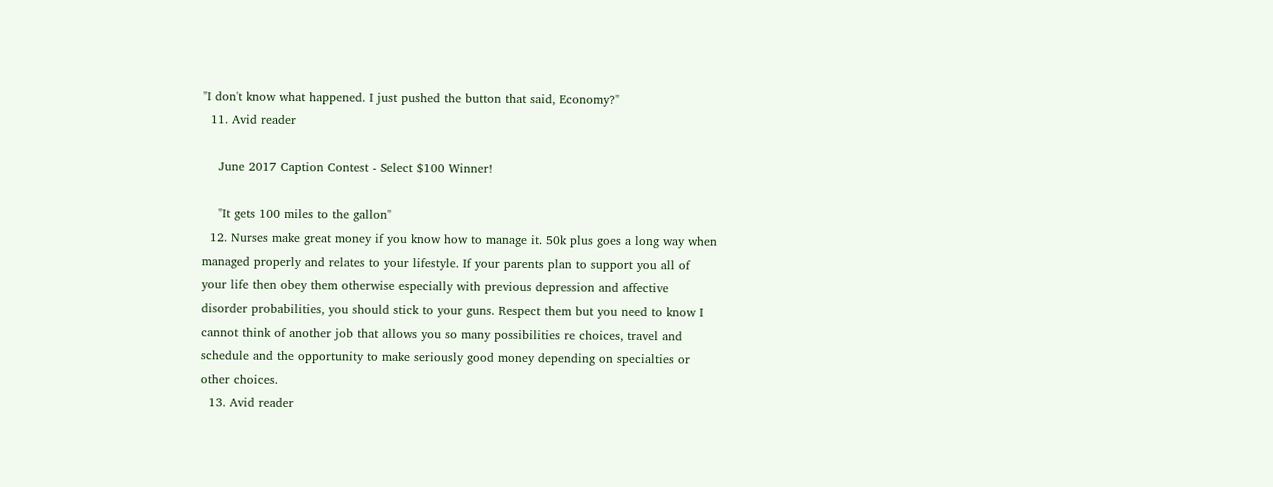"I don't know what happened. I just pushed the button that said, Economy?"
  11. Avid reader

    June 2017 Caption Contest - Select $100 Winner!

    "It gets 100 miles to the gallon"
  12. Nurses make great money if you know how to manage it. 50k plus goes a long way when managed properly and relates to your lifestyle. If your parents plan to support you all of your life then obey them otherwise especially with previous depression and affective disorder probabilities, you should stick to your guns. Respect them but you need to know I cannot think of another job that allows you so many possibilities re choices, travel and schedule and the opportunity to make seriously good money depending on specialties or other choices.
  13. Avid reader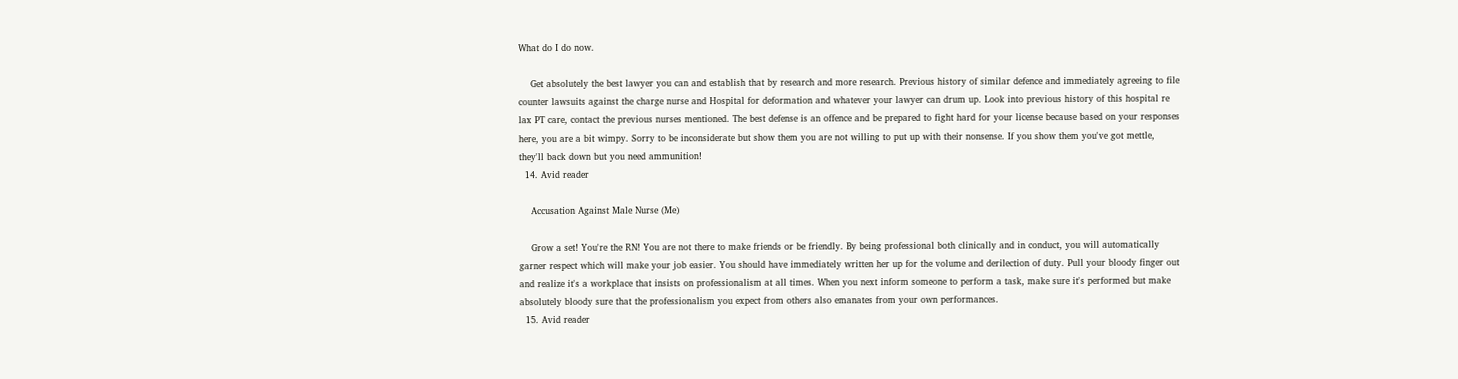What do I do now.

    Get absolutely the best lawyer you can and establish that by research and more research. Previous history of similar defence and immediately agreeing to file counter lawsuits against the charge nurse and Hospital for deformation and whatever your lawyer can drum up. Look into previous history of this hospital re lax PT care, contact the previous nurses mentioned. The best defense is an offence and be prepared to fight hard for your license because based on your responses here, you are a bit wimpy. Sorry to be inconsiderate but show them you are not willing to put up with their nonsense. If you show them you've got mettle, they'll back down but you need ammunition!
  14. Avid reader

    Accusation Against Male Nurse (Me)

    Grow a set! You're the RN! You are not there to make friends or be friendly. By being professional both clinically and in conduct, you will automatically garner respect which will make your job easier. You should have immediately written her up for the volume and derilection of duty. Pull your bloody finger out and realize it's a workplace that insists on professionalism at all times. When you next inform someone to perform a task, make sure it's performed but make absolutely bloody sure that the professionalism you expect from others also emanates from your own performances.
  15. Avid reader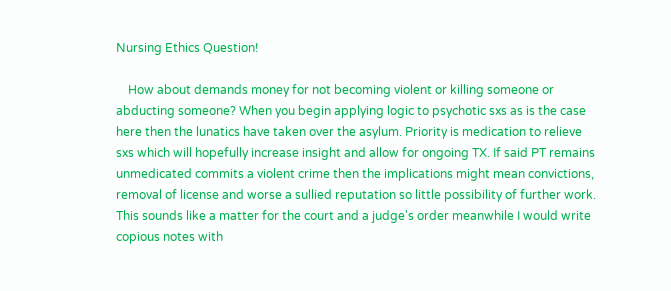Nursing Ethics Question!

    How about demands money for not becoming violent or killing someone or abducting someone? When you begin applying logic to psychotic sxs as is the case here then the lunatics have taken over the asylum. Priority is medication to relieve sxs which will hopefully increase insight and allow for ongoing TX. If said PT remains unmedicated commits a violent crime then the implications might mean convictions, removal of license and worse a sullied reputation so little possibility of further work. This sounds like a matter for the court and a judge's order meanwhile I would write copious notes with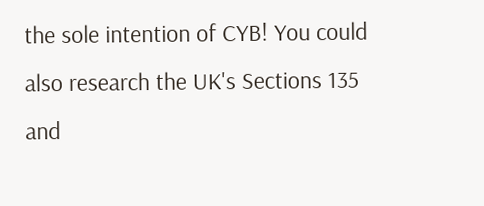the sole intention of CYB! You could also research the UK's Sections 135 and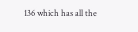136 which has all the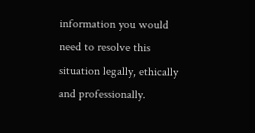information you would need to resolve this situation legally, ethically and professionally.